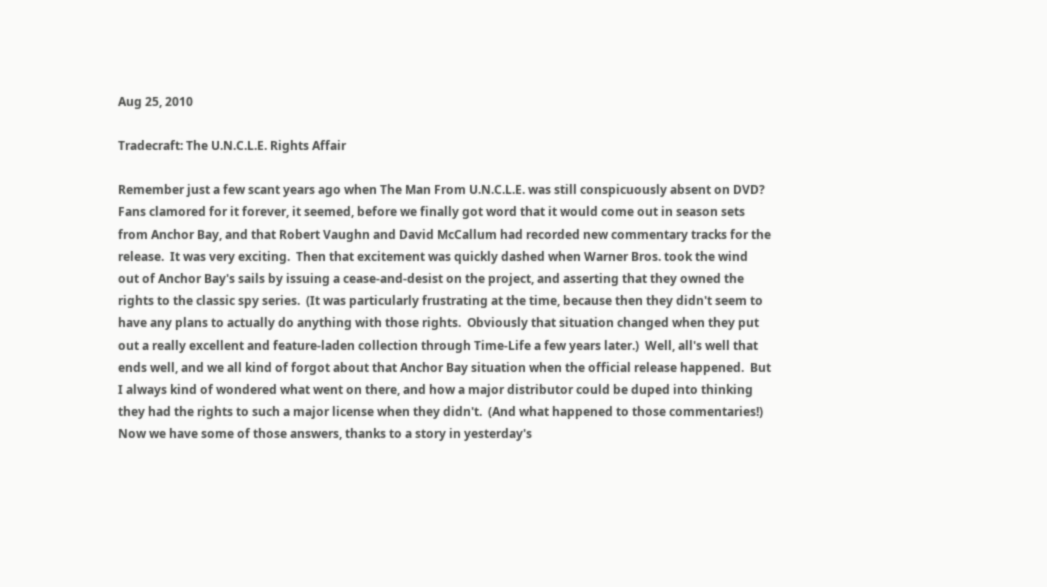Aug 25, 2010

Tradecraft: The U.N.C.L.E. Rights Affair

Remember just a few scant years ago when The Man From U.N.C.L.E. was still conspicuously absent on DVD?  Fans clamored for it forever, it seemed, before we finally got word that it would come out in season sets from Anchor Bay, and that Robert Vaughn and David McCallum had recorded new commentary tracks for the release.  It was very exciting.  Then that excitement was quickly dashed when Warner Bros. took the wind out of Anchor Bay's sails by issuing a cease-and-desist on the project, and asserting that they owned the rights to the classic spy series.  (It was particularly frustrating at the time, because then they didn't seem to have any plans to actually do anything with those rights.  Obviously that situation changed when they put out a really excellent and feature-laden collection through Time-Life a few years later.)  Well, all's well that ends well, and we all kind of forgot about that Anchor Bay situation when the official release happened.  But I always kind of wondered what went on there, and how a major distributor could be duped into thinking they had the rights to such a major license when they didn't.  (And what happened to those commentaries!)  Now we have some of those answers, thanks to a story in yesterday's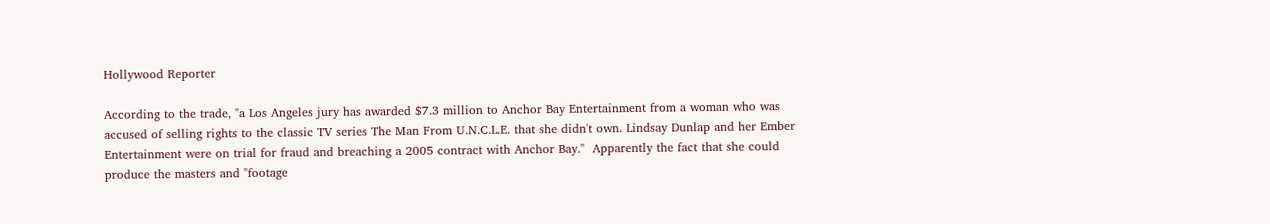Hollywood Reporter

According to the trade, "a Los Angeles jury has awarded $7.3 million to Anchor Bay Entertainment from a woman who was accused of selling rights to the classic TV series The Man From U.N.C.L.E. that she didn't own. Lindsay Dunlap and her Ember Entertainment were on trial for fraud and breaching a 2005 contract with Anchor Bay."  Apparently the fact that she could produce the masters and "footage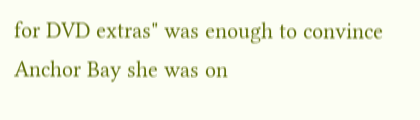for DVD extras" was enough to convince Anchor Bay she was on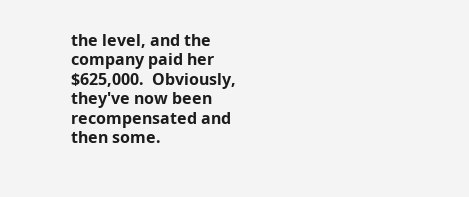the level, and the company paid her $625,000.  Obviously, they've now been recompensated and then some.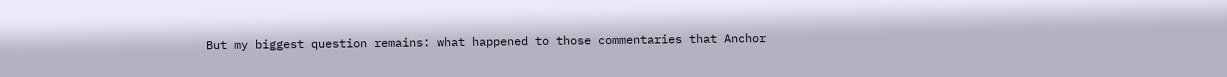But my biggest question remains: what happened to those commentaries that Anchor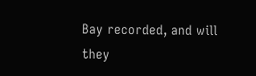Bay recorded, and will they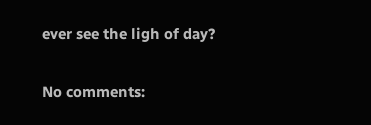ever see the ligh of day?

No comments: